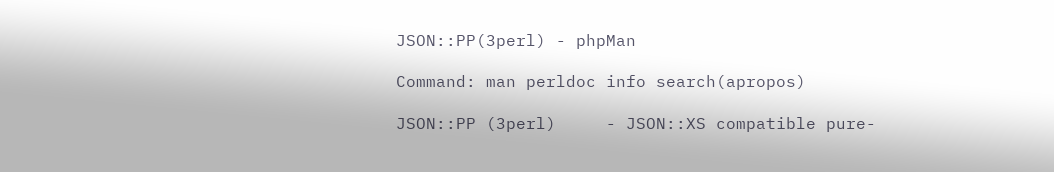JSON::PP(3perl) - phpMan

Command: man perldoc info search(apropos)

JSON::PP (3perl)     - JSON::XS compatible pure-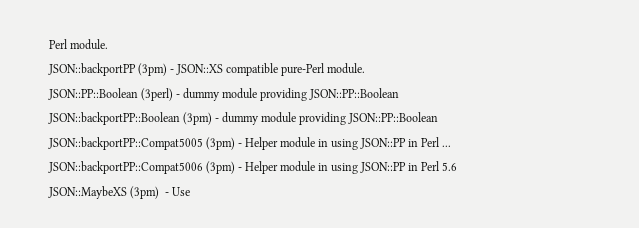Perl module.
JSON::backportPP (3pm) - JSON::XS compatible pure-Perl module.
JSON::PP::Boolean (3perl) - dummy module providing JSON::PP::Boolean
JSON::backportPP::Boolean (3pm) - dummy module providing JSON::PP::Boolean
JSON::backportPP::Compat5005 (3pm) - Helper module in using JSON::PP in Perl ...
JSON::backportPP::Compat5006 (3pm) - Helper module in using JSON::PP in Perl 5.6
JSON::MaybeXS (3pm)  - Use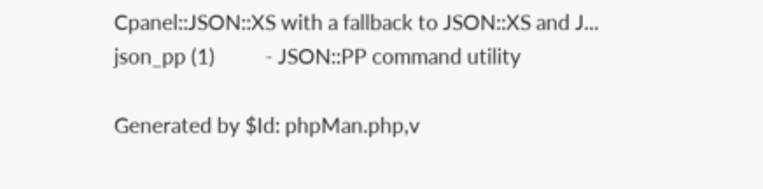Cpanel::JSON::XS with a fallback to JSON::XS and J...
json_pp (1)          - JSON::PP command utility

Generated by $Id: phpMan.php,v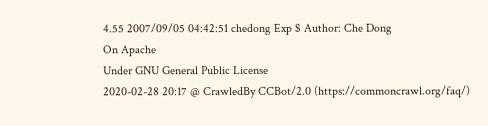4.55 2007/09/05 04:42:51 chedong Exp $ Author: Che Dong
On Apache
Under GNU General Public License
2020-02-28 20:17 @ CrawledBy CCBot/2.0 (https://commoncrawl.org/faq/)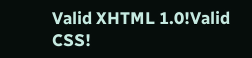Valid XHTML 1.0!Valid CSS!